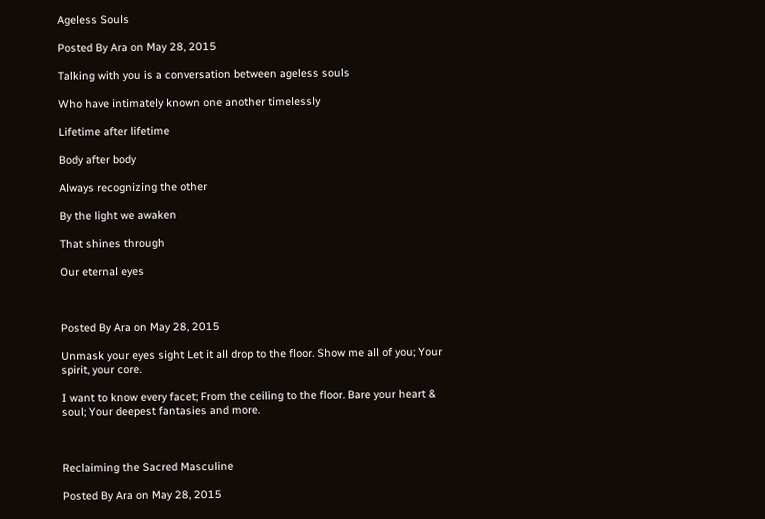Ageless Souls

Posted By Ara on May 28, 2015

Talking with you is a conversation between ageless souls

Who have intimately known one another timelessly

Lifetime after lifetime

Body after body

Always recognizing the other

By the light we awaken

That shines through

Our eternal eyes



Posted By Ara on May 28, 2015

Unmask your eyes sight Let it all drop to the floor. Show me all of you; Your spirit, your core.

I want to know every facet; From the ceiling to the floor. Bare your heart & soul; Your deepest fantasies and more.



Reclaiming the Sacred Masculine

Posted By Ara on May 28, 2015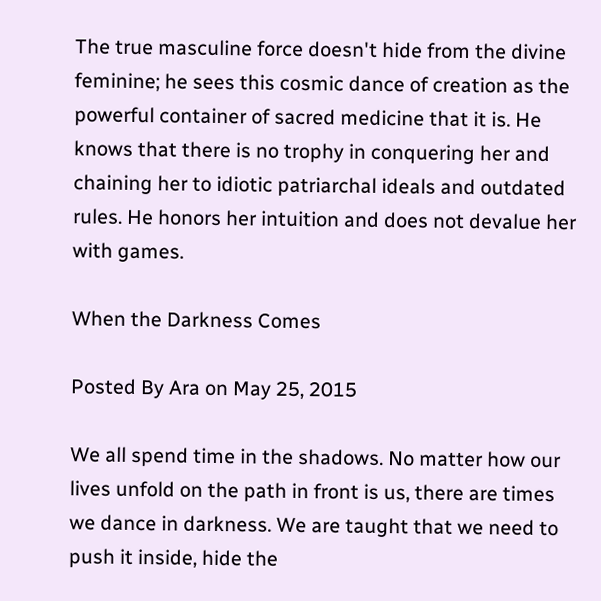The true masculine force doesn't hide from the divine feminine; he sees this cosmic dance of creation as the powerful container of sacred medicine that it is. He knows that there is no trophy in conquering her and chaining her to idiotic patriarchal ideals and outdated rules. He honors her intuition and does not devalue her with games.

When the Darkness Comes

Posted By Ara on May 25, 2015

We all spend time in the shadows. No matter how our lives unfold on the path in front is us, there are times we dance in darkness. We are taught that we need to push it inside, hide the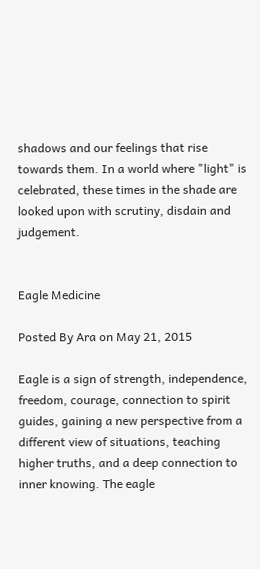shadows and our feelings that rise towards them. In a world where "light" is celebrated, these times in the shade are looked upon with scrutiny, disdain and judgement.


Eagle Medicine

Posted By Ara on May 21, 2015

Eagle is a sign of strength, independence, freedom, courage, connection to spirit guides, gaining a new perspective from a different view of situations, teaching higher truths, and a deep connection to inner knowing. The eagle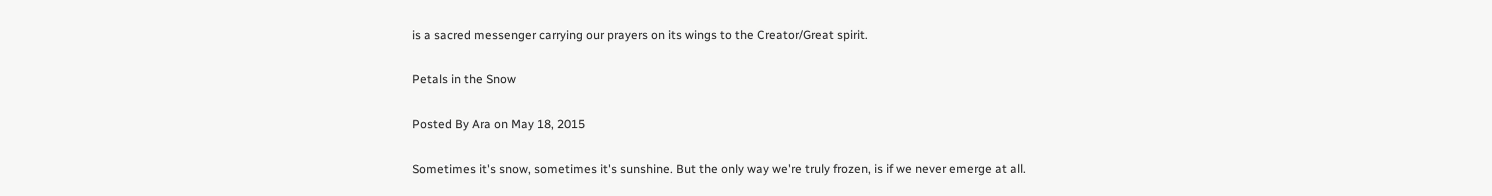is a sacred messenger carrying our prayers on its wings to the Creator/Great spirit.

Petals in the Snow

Posted By Ara on May 18, 2015

Sometimes it's snow, sometimes it's sunshine. But the only way we're truly frozen, is if we never emerge at all.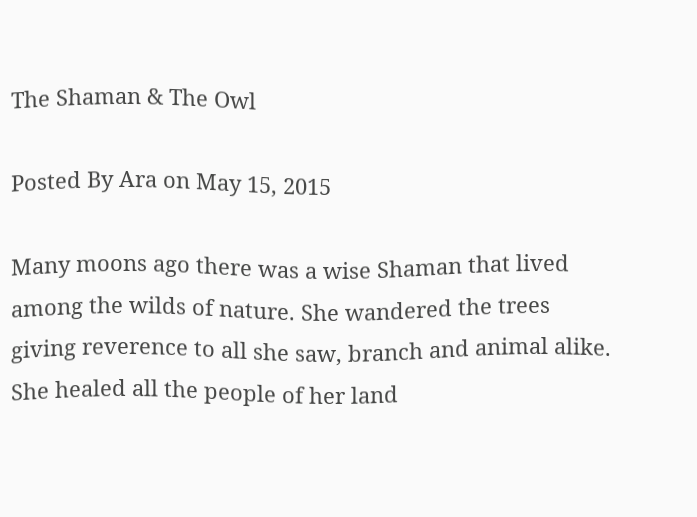The Shaman & The Owl

Posted By Ara on May 15, 2015

Many moons ago there was a wise Shaman that lived among the wilds of nature. She wandered the trees giving reverence to all she saw, branch and animal alike. She healed all the people of her land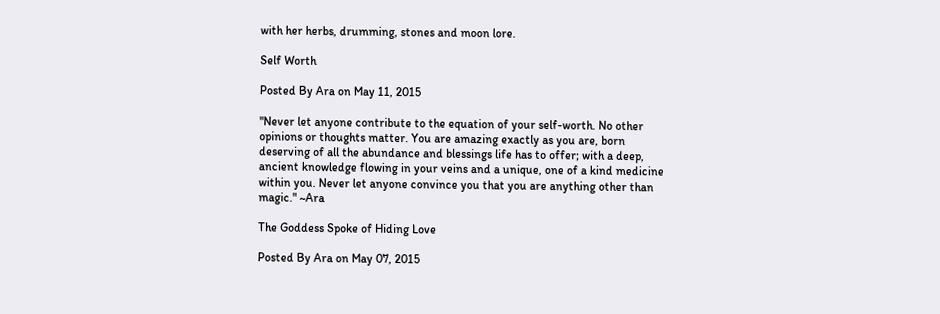with her herbs, drumming, stones and moon lore.

Self Worth

Posted By Ara on May 11, 2015

"Never let anyone contribute to the equation of your self-worth. No other opinions or thoughts matter. You are amazing exactly as you are, born deserving of all the abundance and blessings life has to offer; with a deep, ancient knowledge flowing in your veins and a unique, one of a kind medicine within you. Never let anyone convince you that you are anything other than magic." ~Ara

The Goddess Spoke of Hiding Love

Posted By Ara on May 07, 2015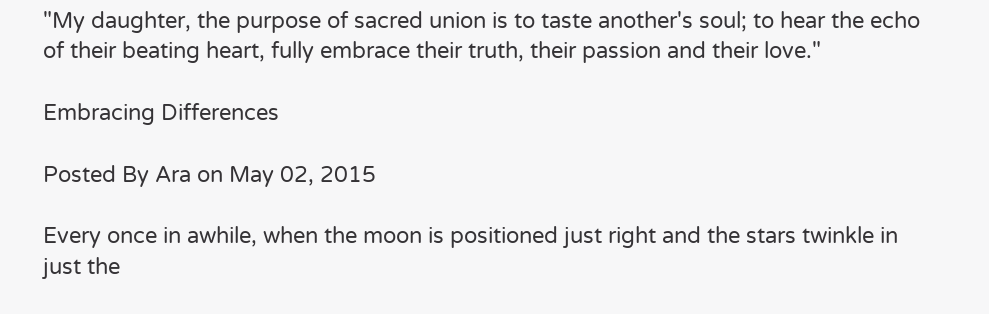"My daughter, the purpose of sacred union is to taste another's soul; to hear the echo of their beating heart, fully embrace their truth, their passion and their love."

Embracing Differences

Posted By Ara on May 02, 2015

Every once in awhile, when the moon is positioned just right and the stars twinkle in just the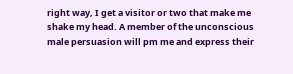right way, I get a visitor or two that make me shake my head. A member of the unconscious male persuasion will pm me and express their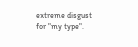extreme disgust for "my type".